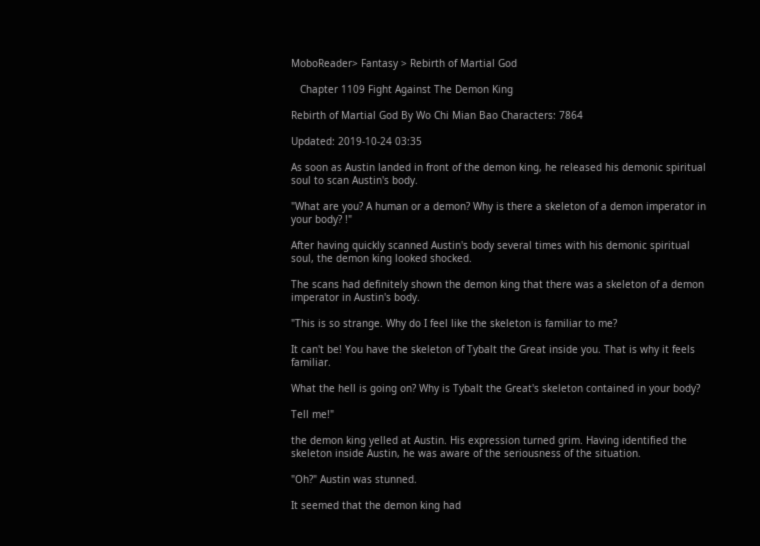MoboReader> Fantasy > Rebirth of Martial God

   Chapter 1109 Fight Against The Demon King

Rebirth of Martial God By Wo Chi Mian Bao Characters: 7864

Updated: 2019-10-24 03:35

As soon as Austin landed in front of the demon king, he released his demonic spiritual soul to scan Austin's body.

"What are you? A human or a demon? Why is there a skeleton of a demon imperator in your body? !"

After having quickly scanned Austin's body several times with his demonic spiritual soul, the demon king looked shocked.

The scans had definitely shown the demon king that there was a skeleton of a demon imperator in Austin's body.

"This is so strange. Why do I feel like the skeleton is familiar to me?

It can't be! You have the skeleton of Tybalt the Great inside you. That is why it feels familiar.

What the hell is going on? Why is Tybalt the Great's skeleton contained in your body?

Tell me!"

the demon king yelled at Austin. His expression turned grim. Having identified the skeleton inside Austin, he was aware of the seriousness of the situation.

"Oh?" Austin was stunned.

It seemed that the demon king had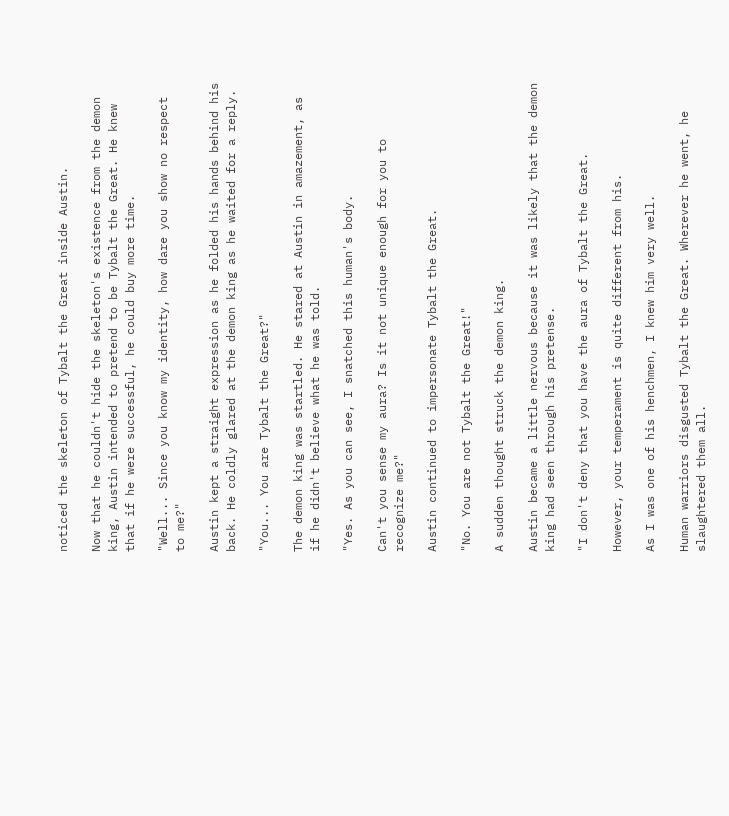noticed the skeleton of Tybalt the Great inside Austin.

Now that he couldn't hide the skeleton's existence from the demon king, Austin intended to pretend to be Tybalt the Great. He knew that if he were successful, he could buy more time.

"Well... Since you know my identity, how dare you show no respect to me?"

Austin kept a straight expression as he folded his hands behind his back. He coldly glared at the demon king as he waited for a reply.

"You... You are Tybalt the Great?"

The demon king was startled. He stared at Austin in amazement, as if he didn't believe what he was told.

"Yes. As you can see, I snatched this human's body.

Can't you sense my aura? Is it not unique enough for you to recognize me?"

Austin continued to impersonate Tybalt the Great.

"No. You are not Tybalt the Great!"

A sudden thought struck the demon king.

Austin became a little nervous because it was likely that the demon king had seen through his pretense.

"I don't deny that you have the aura of Tybalt the Great.

However, your temperament is quite different from his.

As I was one of his henchmen, I knew him very well.

Human warriors disgusted Tybalt the Great. Wherever he went, he slaughtered them all.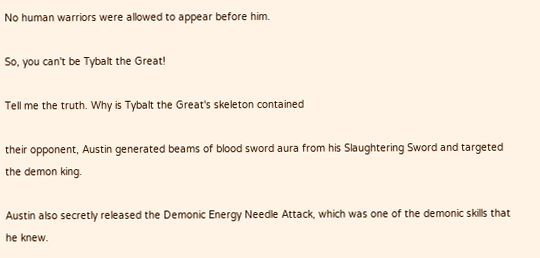No human warriors were allowed to appear before him.

So, you can't be Tybalt the Great!

Tell me the truth. Why is Tybalt the Great's skeleton contained

their opponent, Austin generated beams of blood sword aura from his Slaughtering Sword and targeted the demon king.

Austin also secretly released the Demonic Energy Needle Attack, which was one of the demonic skills that he knew.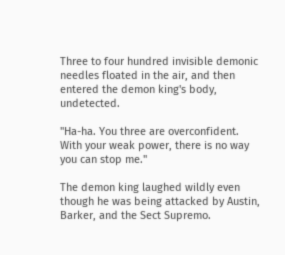Three to four hundred invisible demonic needles floated in the air, and then entered the demon king's body, undetected.

"Ha-ha. You three are overconfident. With your weak power, there is no way you can stop me."

The demon king laughed wildly even though he was being attacked by Austin, Barker, and the Sect Supremo.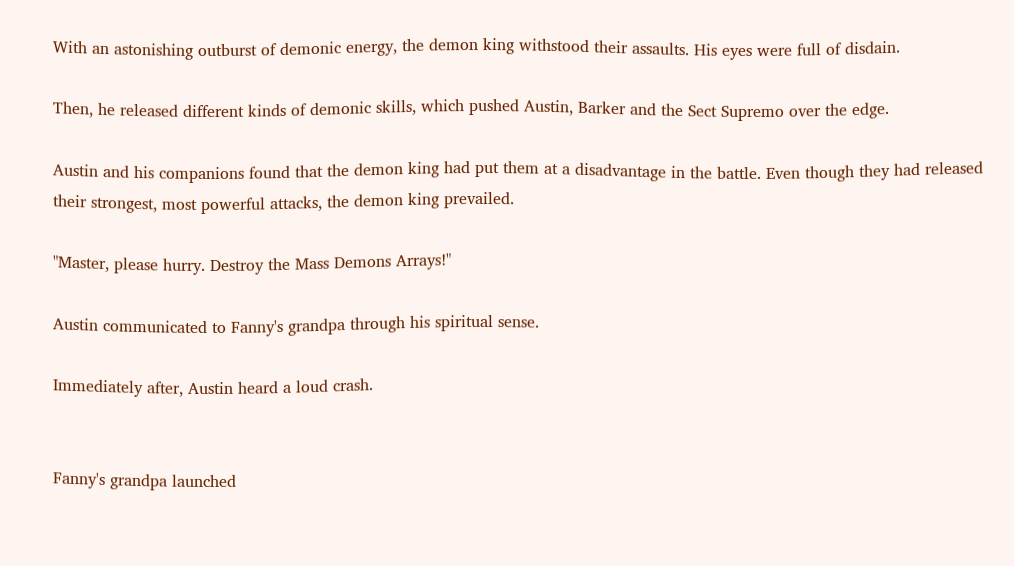With an astonishing outburst of demonic energy, the demon king withstood their assaults. His eyes were full of disdain.

Then, he released different kinds of demonic skills, which pushed Austin, Barker and the Sect Supremo over the edge.

Austin and his companions found that the demon king had put them at a disadvantage in the battle. Even though they had released their strongest, most powerful attacks, the demon king prevailed.

"Master, please hurry. Destroy the Mass Demons Arrays!"

Austin communicated to Fanny's grandpa through his spiritual sense.

Immediately after, Austin heard a loud crash.


Fanny's grandpa launched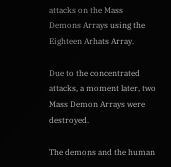attacks on the Mass Demons Arrays using the Eighteen Arhats Array.

Due to the concentrated attacks, a moment later, two Mass Demon Arrays were destroyed.

The demons and the human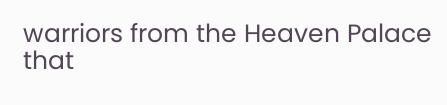warriors from the Heaven Palace that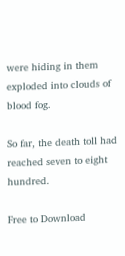were hiding in them exploded into clouds of blood fog.

So far, the death toll had reached seven to eight hundred.

Free to Download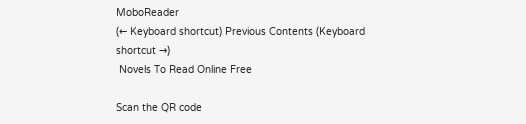MoboReader
(← Keyboard shortcut) Previous Contents (Keyboard shortcut →)
 Novels To Read Online Free

Scan the QR code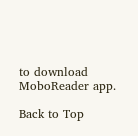to download MoboReader app.

Back to Top